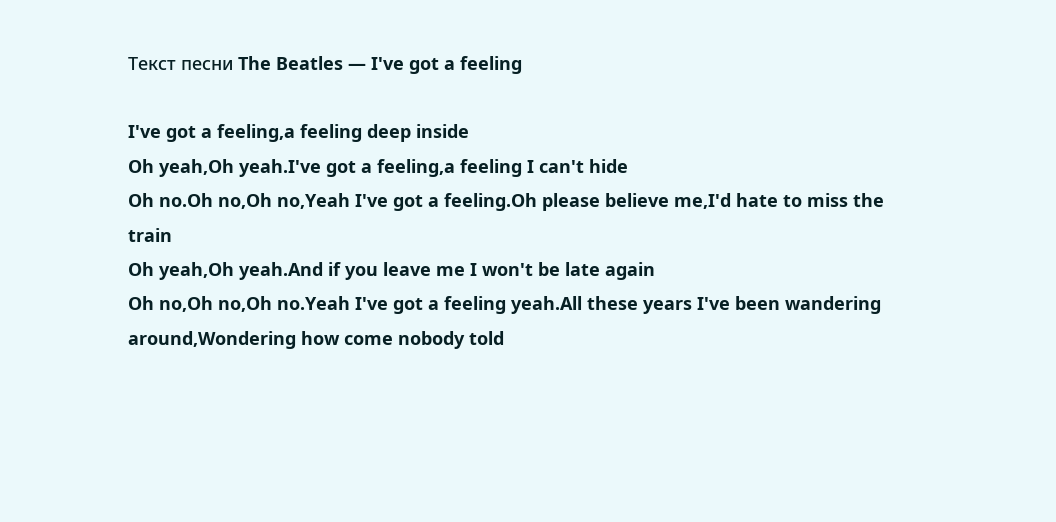Текст песни The Beatles — I've got a feeling

I've got a feeling,a feeling deep inside
Oh yeah,Oh yeah.I've got a feeling,a feeling I can't hide
Oh no.Oh no,Oh no,Yeah I've got a feeling.Oh please believe me,I'd hate to miss the train
Oh yeah,Oh yeah.And if you leave me I won't be late again
Oh no,Oh no,Oh no.Yeah I've got a feeling yeah.All these years I've been wandering around,Wondering how come nobody told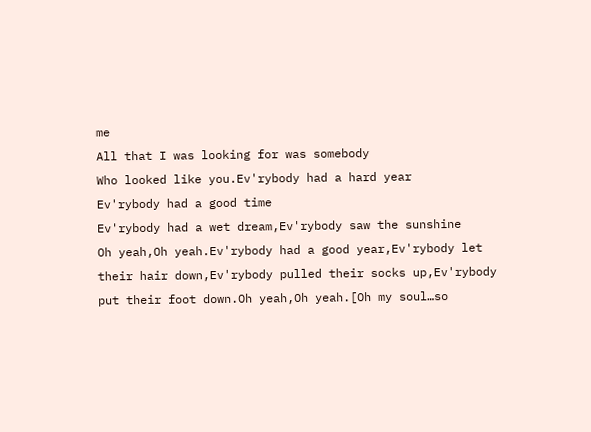me
All that I was looking for was somebody
Who looked like you.Ev'rybody had a hard year
Ev'rybody had a good time
Ev'rybody had a wet dream,Ev'rybody saw the sunshine
Oh yeah,Oh yeah.Ev'rybody had a good year,Ev'rybody let their hair down,Ev'rybody pulled their socks up,Ev'rybody put their foot down.Oh yeah,Oh yeah.[Oh my soul…so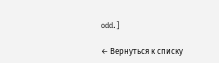odd.]

← Вернуться к списку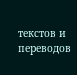текстов и переводов